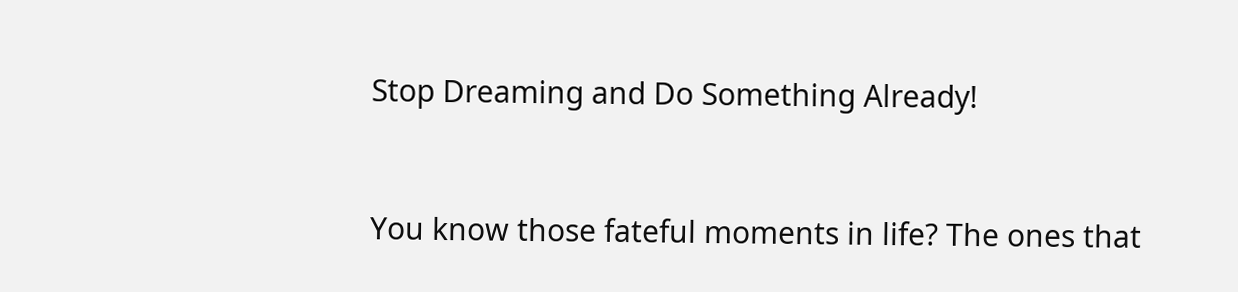Stop Dreaming and Do Something Already!


You know those fateful moments in life? The ones that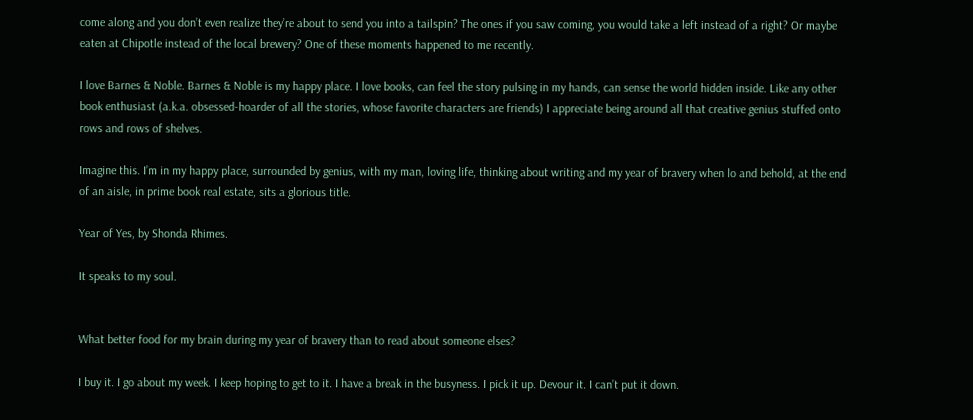come along and you don’t even realize they’re about to send you into a tailspin? The ones if you saw coming, you would take a left instead of a right? Or maybe eaten at Chipotle instead of the local brewery? One of these moments happened to me recently.

I love Barnes & Noble. Barnes & Noble is my happy place. I love books, can feel the story pulsing in my hands, can sense the world hidden inside. Like any other book enthusiast (a.k.a. obsessed-hoarder of all the stories, whose favorite characters are friends) I appreciate being around all that creative genius stuffed onto rows and rows of shelves.

Imagine this. I’m in my happy place, surrounded by genius, with my man, loving life, thinking about writing and my year of bravery when lo and behold, at the end of an aisle, in prime book real estate, sits a glorious title.

Year of Yes, by Shonda Rhimes.

It speaks to my soul.


What better food for my brain during my year of bravery than to read about someone elses?

I buy it. I go about my week. I keep hoping to get to it. I have a break in the busyness. I pick it up. Devour it. I can’t put it down.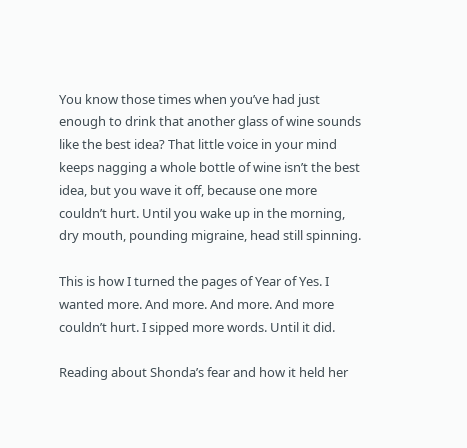You know those times when you’ve had just enough to drink that another glass of wine sounds like the best idea? That little voice in your mind keeps nagging a whole bottle of wine isn’t the best idea, but you wave it off, because one more couldn’t hurt. Until you wake up in the morning, dry mouth, pounding migraine, head still spinning.

This is how I turned the pages of Year of Yes. I wanted more. And more. And more. And more couldn’t hurt. I sipped more words. Until it did.

Reading about Shonda’s fear and how it held her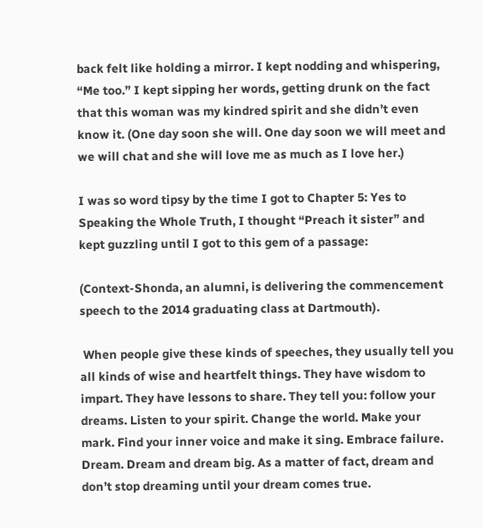back felt like holding a mirror. I kept nodding and whispering, “Me too.” I kept sipping her words, getting drunk on the fact that this woman was my kindred spirit and she didn’t even know it. (One day soon she will. One day soon we will meet and we will chat and she will love me as much as I love her.)

I was so word tipsy by the time I got to Chapter 5: Yes to Speaking the Whole Truth, I thought “Preach it sister” and kept guzzling until I got to this gem of a passage:

(Context-Shonda, an alumni, is delivering the commencement speech to the 2014 graduating class at Dartmouth).

 When people give these kinds of speeches, they usually tell you all kinds of wise and heartfelt things. They have wisdom to impart. They have lessons to share. They tell you: follow your dreams. Listen to your spirit. Change the world. Make your mark. Find your inner voice and make it sing. Embrace failure. Dream. Dream and dream big. As a matter of fact, dream and don’t stop dreaming until your dream comes true.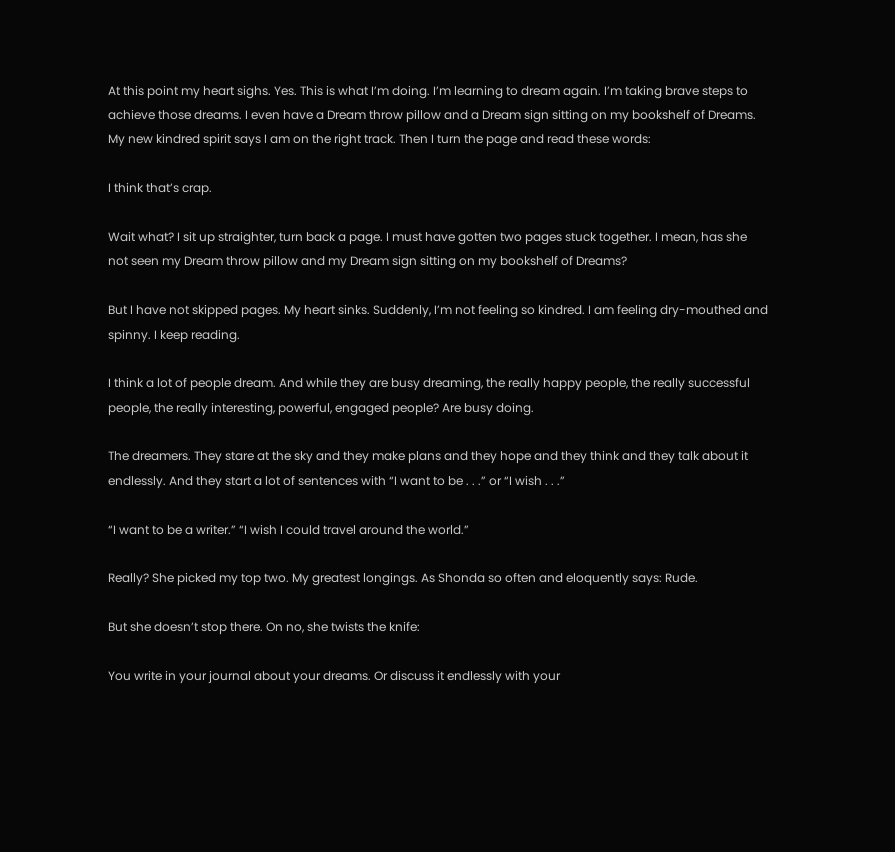At this point my heart sighs. Yes. This is what I’m doing. I’m learning to dream again. I’m taking brave steps to achieve those dreams. I even have a Dream throw pillow and a Dream sign sitting on my bookshelf of Dreams. My new kindred spirit says I am on the right track. Then I turn the page and read these words:

I think that’s crap.

Wait what? I sit up straighter, turn back a page. I must have gotten two pages stuck together. I mean, has she not seen my Dream throw pillow and my Dream sign sitting on my bookshelf of Dreams?

But I have not skipped pages. My heart sinks. Suddenly, I’m not feeling so kindred. I am feeling dry-mouthed and spinny. I keep reading.

I think a lot of people dream. And while they are busy dreaming, the really happy people, the really successful people, the really interesting, powerful, engaged people? Are busy doing.

The dreamers. They stare at the sky and they make plans and they hope and they think and they talk about it endlessly. And they start a lot of sentences with “I want to be . . .” or “I wish . . .”

“I want to be a writer.” “I wish I could travel around the world.”

Really? She picked my top two. My greatest longings. As Shonda so often and eloquently says: Rude.

But she doesn’t stop there. On no, she twists the knife:

You write in your journal about your dreams. Or discuss it endlessly with your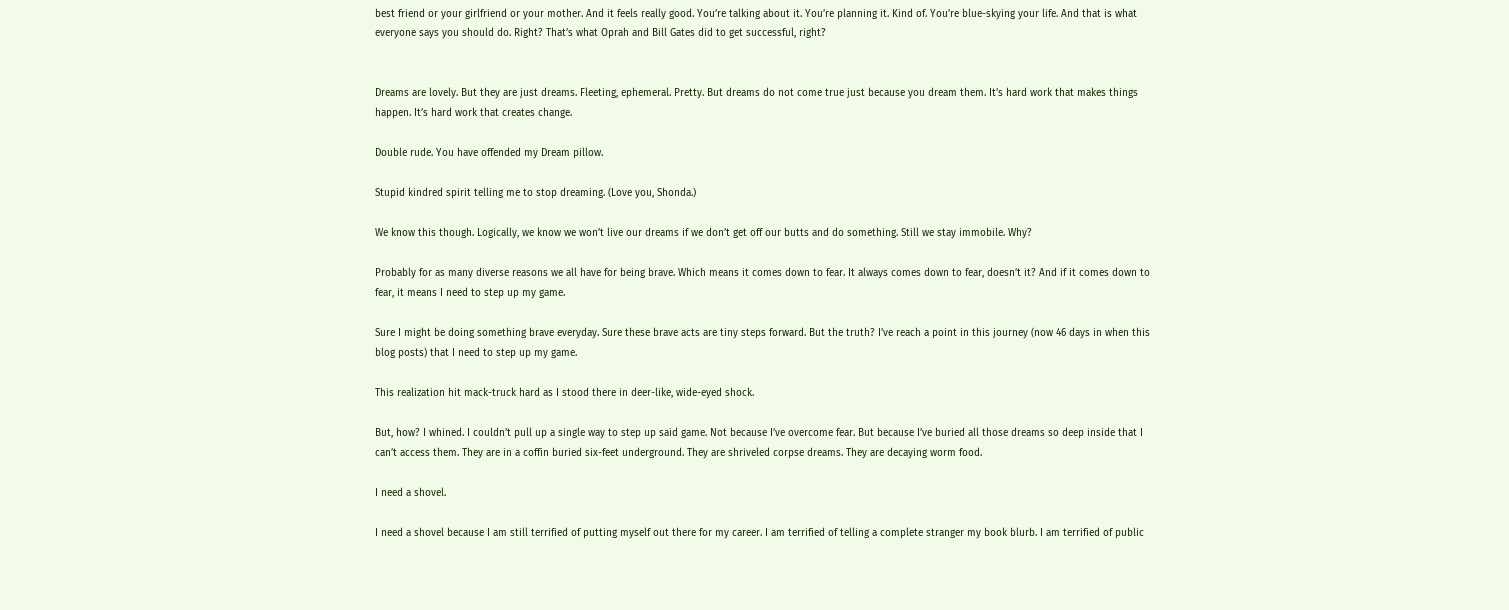best friend or your girlfriend or your mother. And it feels really good. You’re talking about it. You’re planning it. Kind of. You’re blue-skying your life. And that is what everyone says you should do. Right? That’s what Oprah and Bill Gates did to get successful, right?


Dreams are lovely. But they are just dreams. Fleeting, ephemeral. Pretty. But dreams do not come true just because you dream them. It’s hard work that makes things happen. It’s hard work that creates change.

Double rude. You have offended my Dream pillow.

Stupid kindred spirit telling me to stop dreaming. (Love you, Shonda.)

We know this though. Logically, we know we won’t live our dreams if we don’t get off our butts and do something. Still we stay immobile. Why?

Probably for as many diverse reasons we all have for being brave. Which means it comes down to fear. It always comes down to fear, doesn’t it? And if it comes down to fear, it means I need to step up my game.

Sure I might be doing something brave everyday. Sure these brave acts are tiny steps forward. But the truth? I’ve reach a point in this journey (now 46 days in when this blog posts) that I need to step up my game.

This realization hit mack-truck hard as I stood there in deer-like, wide-eyed shock.

But, how? I whined. I couldn’t pull up a single way to step up said game. Not because I’ve overcome fear. But because I’ve buried all those dreams so deep inside that I can’t access them. They are in a coffin buried six-feet underground. They are shriveled corpse dreams. They are decaying worm food.

I need a shovel.

I need a shovel because I am still terrified of putting myself out there for my career. I am terrified of telling a complete stranger my book blurb. I am terrified of public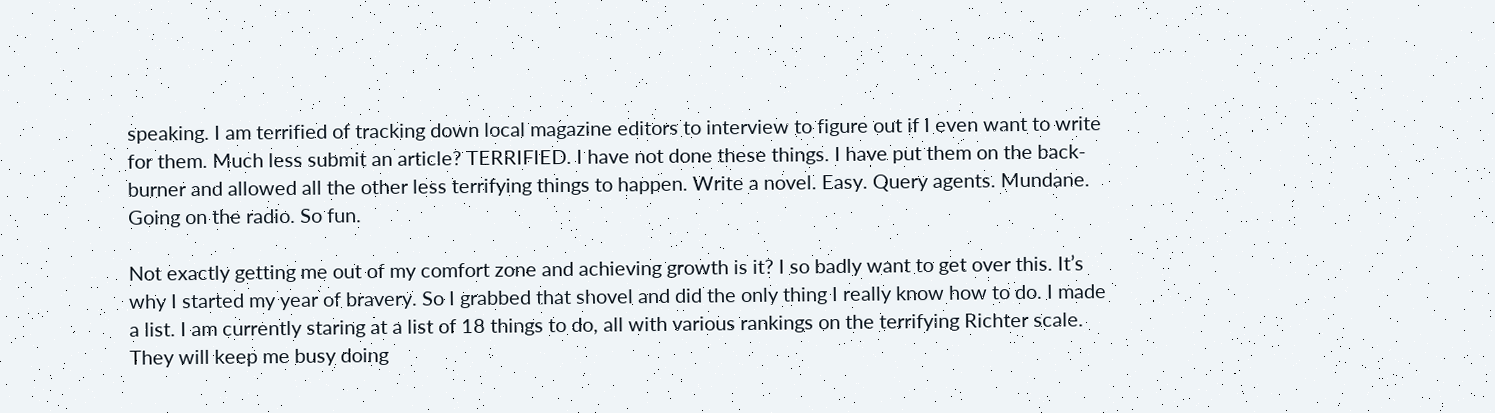speaking. I am terrified of tracking down local magazine editors to interview to figure out if I even want to write for them. Much less submit an article? TERRIFIED. I have not done these things. I have put them on the back-burner and allowed all the other less terrifying things to happen. Write a novel. Easy. Query agents. Mundane. Going on the radio. So fun.

Not exactly getting me out of my comfort zone and achieving growth is it? I so badly want to get over this. It’s why I started my year of bravery. So I grabbed that shovel and did the only thing I really know how to do. I made a list. I am currently staring at a list of 18 things to do, all with various rankings on the terrifying Richter scale. They will keep me busy doing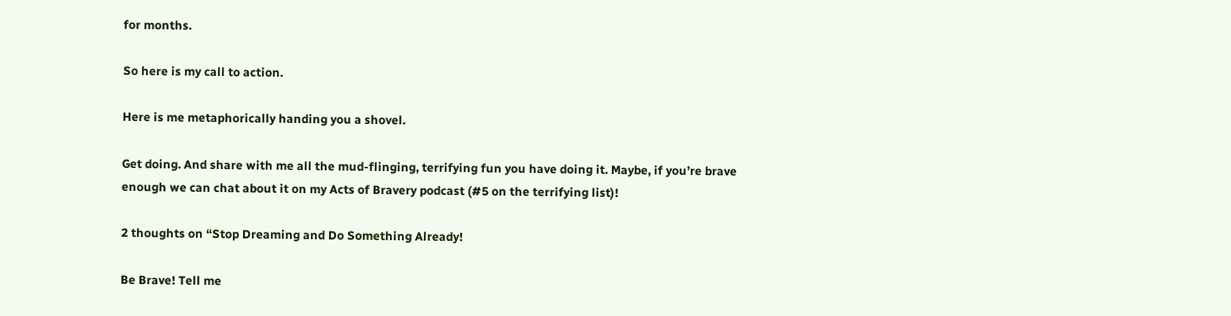for months.

So here is my call to action.

Here is me metaphorically handing you a shovel.

Get doing. And share with me all the mud-flinging, terrifying fun you have doing it. Maybe, if you’re brave enough we can chat about it on my Acts of Bravery podcast (#5 on the terrifying list)!

2 thoughts on “Stop Dreaming and Do Something Already!

Be Brave! Tell me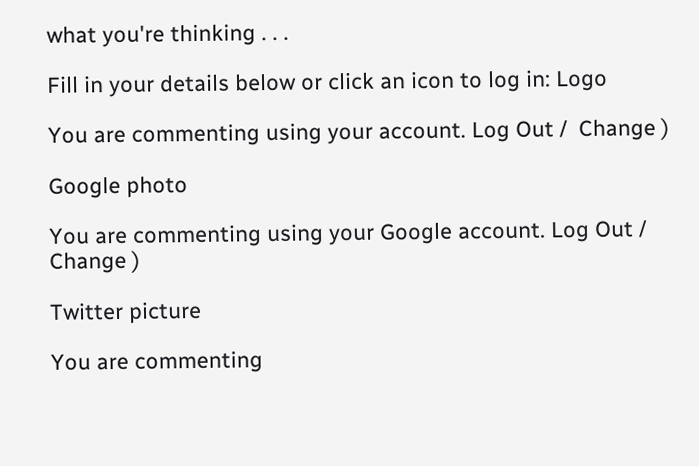what you're thinking . . .

Fill in your details below or click an icon to log in: Logo

You are commenting using your account. Log Out /  Change )

Google photo

You are commenting using your Google account. Log Out /  Change )

Twitter picture

You are commenting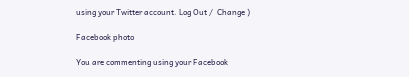using your Twitter account. Log Out /  Change )

Facebook photo

You are commenting using your Facebook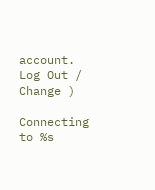account. Log Out /  Change )

Connecting to %s